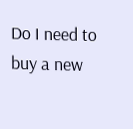Do I need to buy a new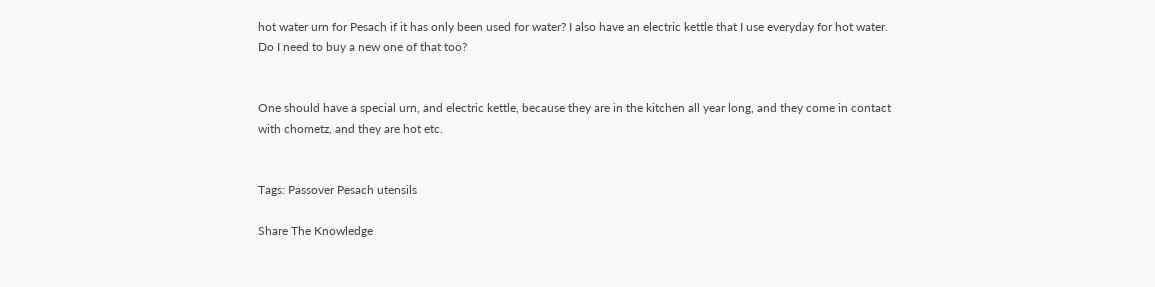hot water urn for Pesach if it has only been used for water? I also have an electric kettle that I use everyday for hot water. Do I need to buy a new one of that too?


One should have a special urn, and electric kettle, because they are in the kitchen all year long, and they come in contact with chometz, and they are hot etc.


Tags: Passover Pesach utensils

Share The Knowledge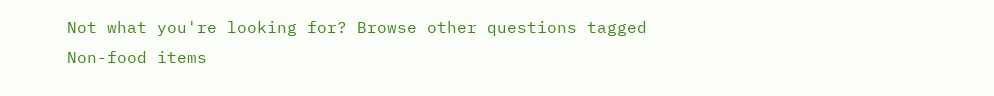Not what you're looking for? Browse other questions tagged Non-food items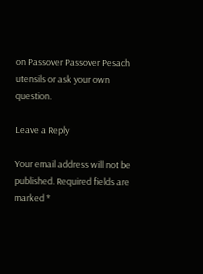on Passover Passover Pesach utensils or ask your own question.

Leave a Reply

Your email address will not be published. Required fields are marked *